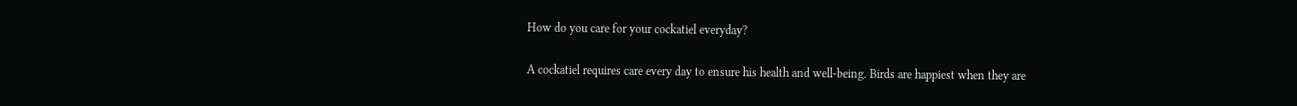How do you care for your cockatiel everyday?

A cockatiel requires care every day to ensure his health and well-being. Birds are happiest when they are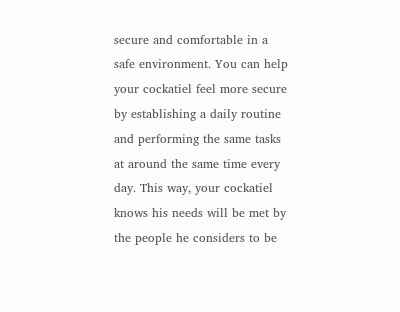secure and comfortable in a safe environment. You can help your cockatiel feel more secure by establishing a daily routine and performing the same tasks at around the same time every day. This way, your cockatiel knows his needs will be met by the people he considers to be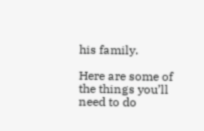his family.

Here are some of the things you’ll need to do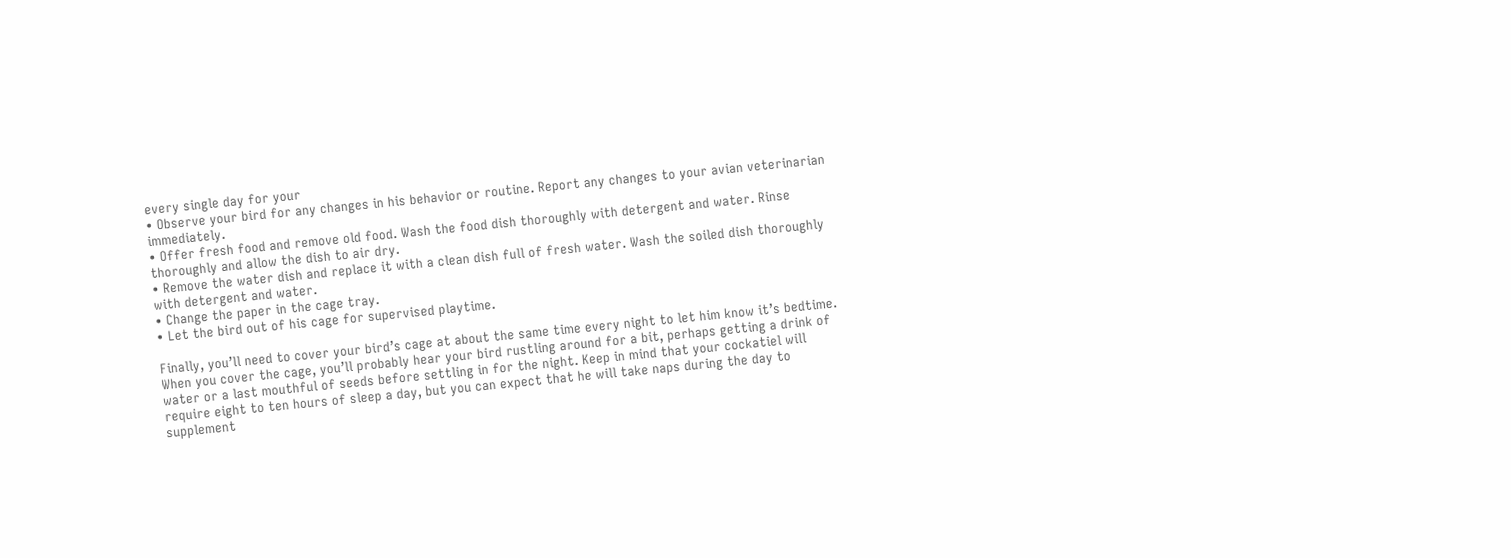every single day for your
• Observe your bird for any changes in his behavior or routine. Report any changes to your avian veterinarian immediately.
• Offer fresh food and remove old food. Wash the food dish thoroughly with detergent and water. Rinse thoroughly and allow the dish to air dry.
• Remove the water dish and replace it with a clean dish full of fresh water. Wash the soiled dish thoroughly with detergent and water.
• Change the paper in the cage tray.
• Let the bird out of his cage for supervised playtime.

Finally, you’ll need to cover your bird’s cage at about the same time every night to let him know it’s bedtime. When you cover the cage, you’ll probably hear your bird rustling around for a bit, perhaps getting a drink of water or a last mouthful of seeds before settling in for the night. Keep in mind that your cockatiel will require eight to ten hours of sleep a day, but you can expect that he will take naps during the day to supplement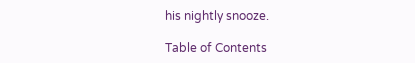his nightly snooze.

Table of Contents